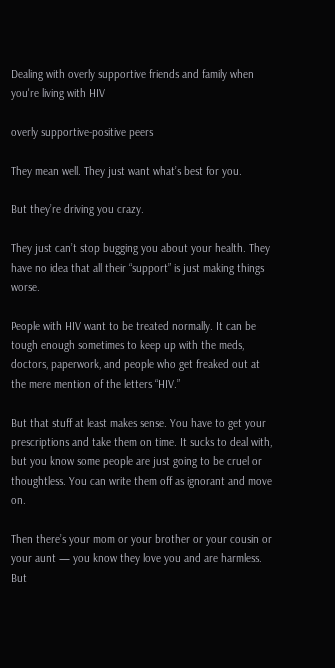Dealing with overly supportive friends and family when you're living with HIV

overly supportive-positive peers

They mean well. They just want what’s best for you.

But they’re driving you crazy.

They just can’t stop bugging you about your health. They have no idea that all their “support” is just making things worse.

People with HIV want to be treated normally. It can be tough enough sometimes to keep up with the meds, doctors, paperwork, and people who get freaked out at the mere mention of the letters “HIV.”

But that stuff at least makes sense. You have to get your prescriptions and take them on time. It sucks to deal with, but you know some people are just going to be cruel or thoughtless. You can write them off as ignorant and move on.

Then there’s your mom or your brother or your cousin or your aunt — you know they love you and are harmless. But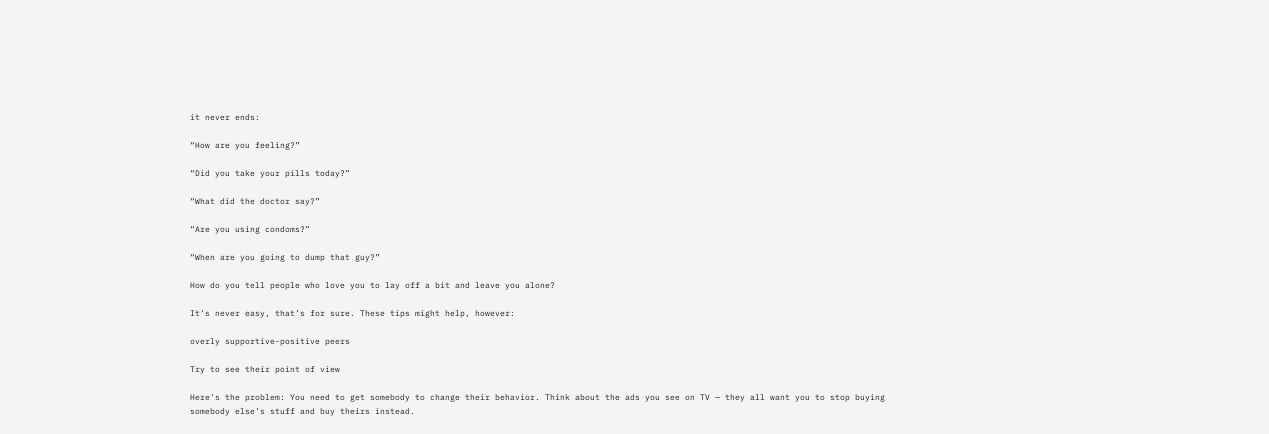it never ends:

“How are you feeling?”

“Did you take your pills today?”

“What did the doctor say?”

“Are you using condoms?”

“When are you going to dump that guy?”

How do you tell people who love you to lay off a bit and leave you alone?

It’s never easy, that’s for sure. These tips might help, however:

overly supportive-positive peers

Try to see their point of view

Here’s the problem: You need to get somebody to change their behavior. Think about the ads you see on TV — they all want you to stop buying somebody else’s stuff and buy theirs instead.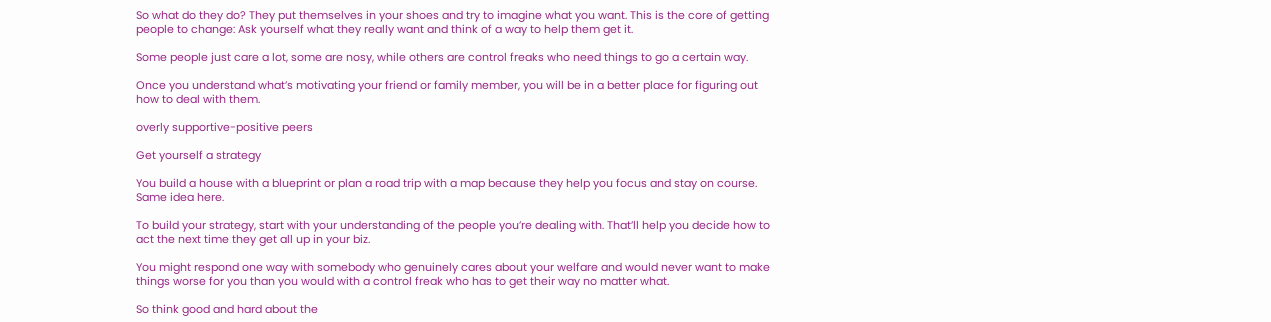So what do they do? They put themselves in your shoes and try to imagine what you want. This is the core of getting people to change: Ask yourself what they really want and think of a way to help them get it.

Some people just care a lot, some are nosy, while others are control freaks who need things to go a certain way.

Once you understand what’s motivating your friend or family member, you will be in a better place for figuring out how to deal with them.

overly supportive-positive peers

Get yourself a strategy

You build a house with a blueprint or plan a road trip with a map because they help you focus and stay on course. Same idea here.

To build your strategy, start with your understanding of the people you’re dealing with. That’ll help you decide how to act the next time they get all up in your biz.

You might respond one way with somebody who genuinely cares about your welfare and would never want to make things worse for you than you would with a control freak who has to get their way no matter what.

So think good and hard about the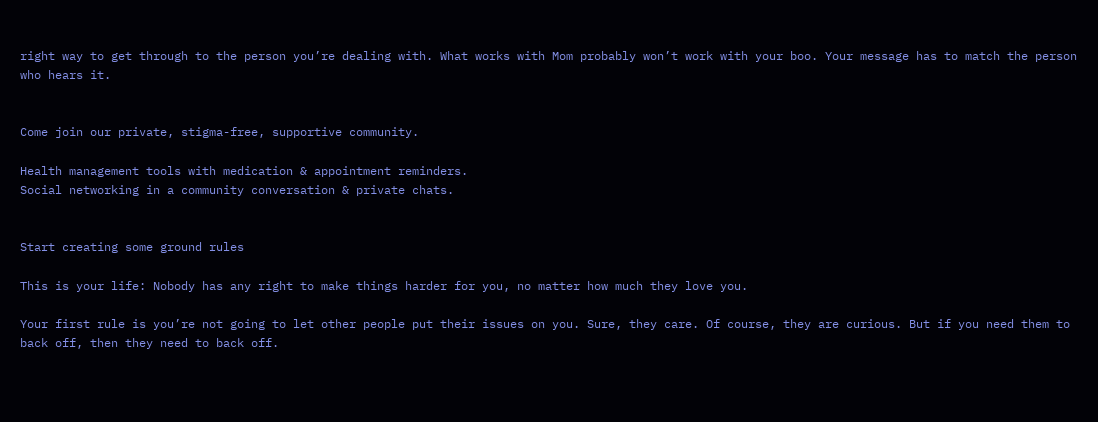right way to get through to the person you’re dealing with. What works with Mom probably won’t work with your boo. Your message has to match the person who hears it.


Come join our private, stigma-free, supportive community.

Health management tools with medication & appointment reminders.
Social networking in a community conversation & private chats.


Start creating some ground rules

This is your life: Nobody has any right to make things harder for you, no matter how much they love you.

Your first rule is you’re not going to let other people put their issues on you. Sure, they care. Of course, they are curious. But if you need them to back off, then they need to back off.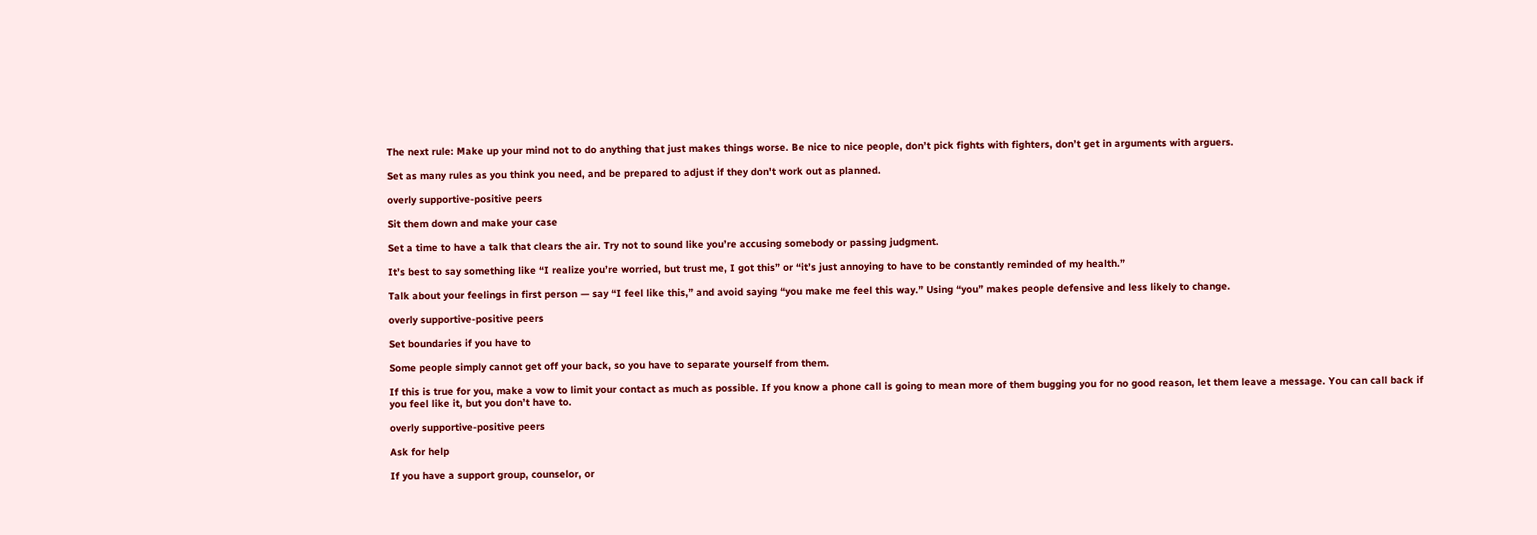The next rule: Make up your mind not to do anything that just makes things worse. Be nice to nice people, don’t pick fights with fighters, don’t get in arguments with arguers.

Set as many rules as you think you need, and be prepared to adjust if they don't work out as planned.

overly supportive-positive peers

Sit them down and make your case

Set a time to have a talk that clears the air. Try not to sound like you’re accusing somebody or passing judgment.

It’s best to say something like “I realize you’re worried, but trust me, I got this” or “it’s just annoying to have to be constantly reminded of my health.”

Talk about your feelings in first person — say “I feel like this,” and avoid saying “you make me feel this way.” Using “you” makes people defensive and less likely to change.

overly supportive-positive peers

Set boundaries if you have to

Some people simply cannot get off your back, so you have to separate yourself from them.

If this is true for you, make a vow to limit your contact as much as possible. If you know a phone call is going to mean more of them bugging you for no good reason, let them leave a message. You can call back if you feel like it, but you don’t have to.

overly supportive-positive peers

Ask for help

If you have a support group, counselor, or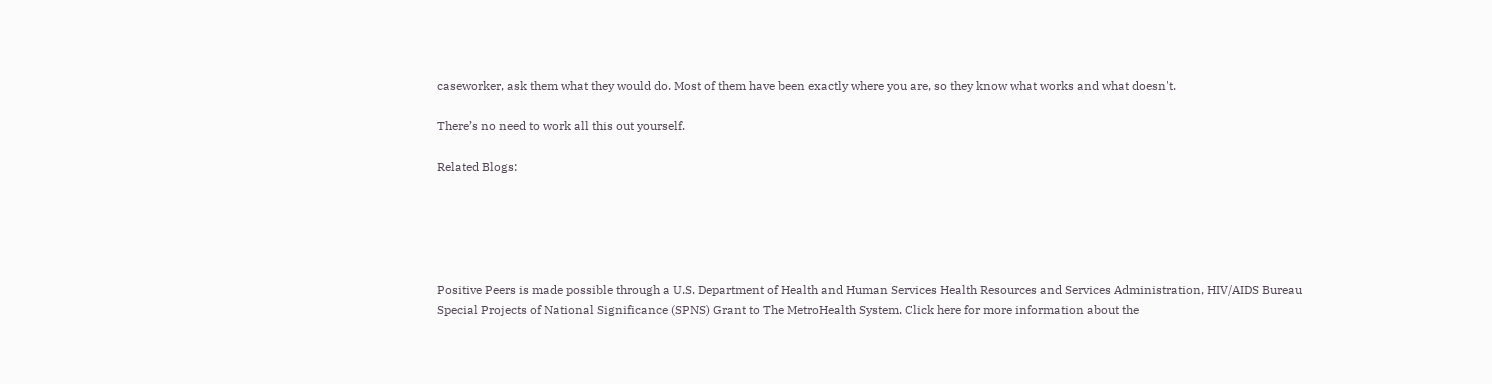caseworker, ask them what they would do. Most of them have been exactly where you are, so they know what works and what doesn't.

There’s no need to work all this out yourself.

Related Blogs:





Positive Peers is made possible through a U.S. Department of Health and Human Services Health Resources and Services Administration, HIV/AIDS Bureau Special Projects of National Significance (SPNS) Grant to The MetroHealth System. Click here for more information about the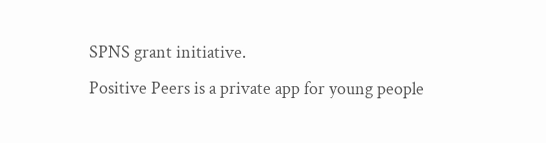SPNS grant initiative.
Positive Peers is a private app for young people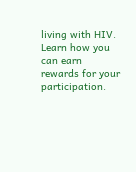living with HIV. Learn how you can earn rewards for your participation.